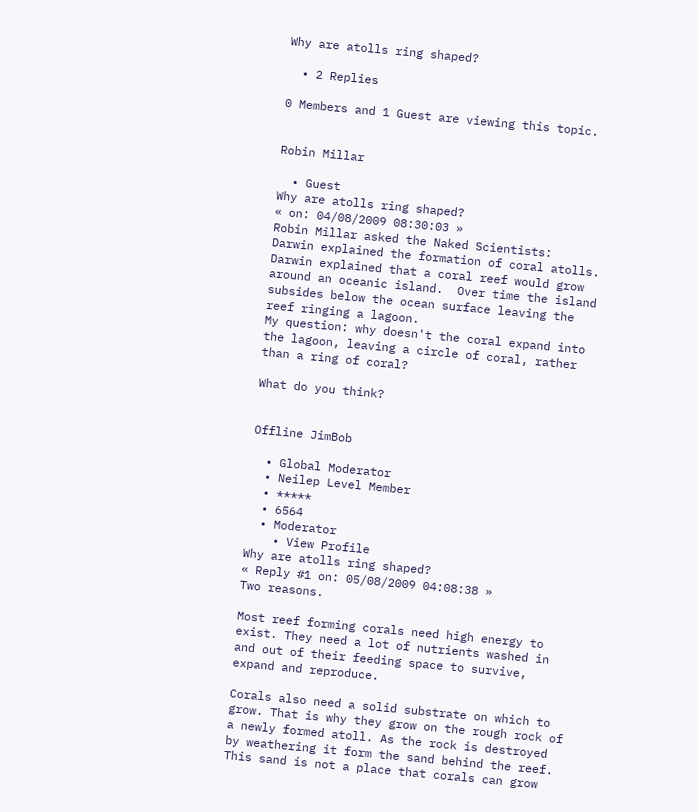Why are atolls ring shaped?

  • 2 Replies

0 Members and 1 Guest are viewing this topic.


Robin Millar

  • Guest
Why are atolls ring shaped?
« on: 04/08/2009 08:30:03 »
Robin Millar asked the Naked Scientists:
Darwin explained the formation of coral atolls.  Darwin explained that a coral reef would grow around an oceanic island.  Over time the island subsides below the ocean surface leaving the reef ringing a lagoon.
My question: why doesn't the coral expand into the lagoon, leaving a circle of coral, rather than a ring of coral?

What do you think?


Offline JimBob

  • Global Moderator
  • Neilep Level Member
  • *****
  • 6564
  • Moderator
    • View Profile
Why are atolls ring shaped?
« Reply #1 on: 05/08/2009 04:08:38 »
Two reasons.

Most reef forming corals need high energy to exist. They need a lot of nutrients washed in and out of their feeding space to survive, expand and reproduce.

Corals also need a solid substrate on which to grow. That is why they grow on the rough rock of a newly formed atoll. As the rock is destroyed by weathering it form the sand behind the reef. This sand is not a place that corals can grow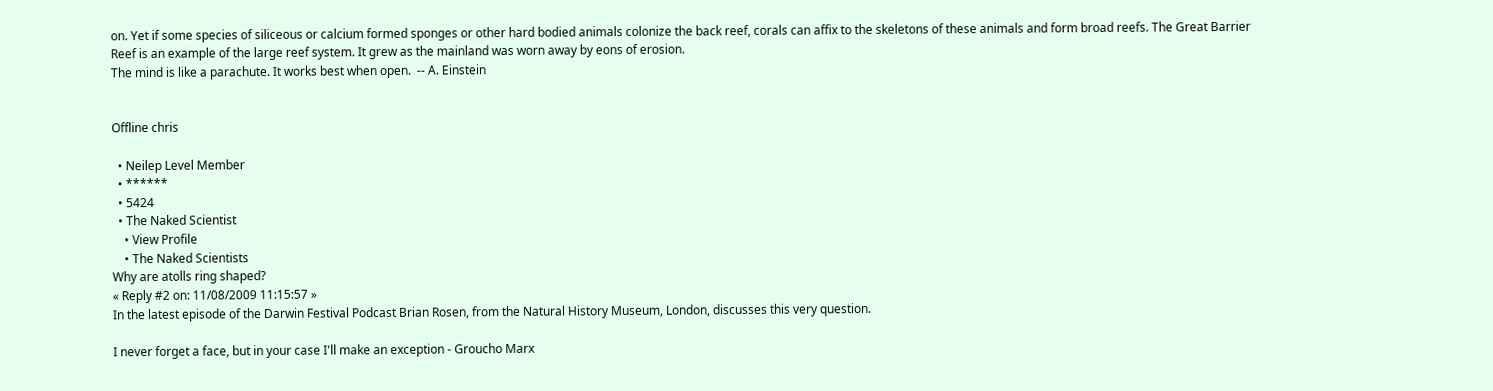on. Yet if some species of siliceous or calcium formed sponges or other hard bodied animals colonize the back reef, corals can affix to the skeletons of these animals and form broad reefs. The Great Barrier Reef is an example of the large reef system. It grew as the mainland was worn away by eons of erosion.
The mind is like a parachute. It works best when open.  -- A. Einstein


Offline chris

  • Neilep Level Member
  • ******
  • 5424
  • The Naked Scientist
    • View Profile
    • The Naked Scientists
Why are atolls ring shaped?
« Reply #2 on: 11/08/2009 11:15:57 »
In the latest episode of the Darwin Festival Podcast Brian Rosen, from the Natural History Museum, London, discusses this very question.

I never forget a face, but in your case I'll make an exception - Groucho Marx